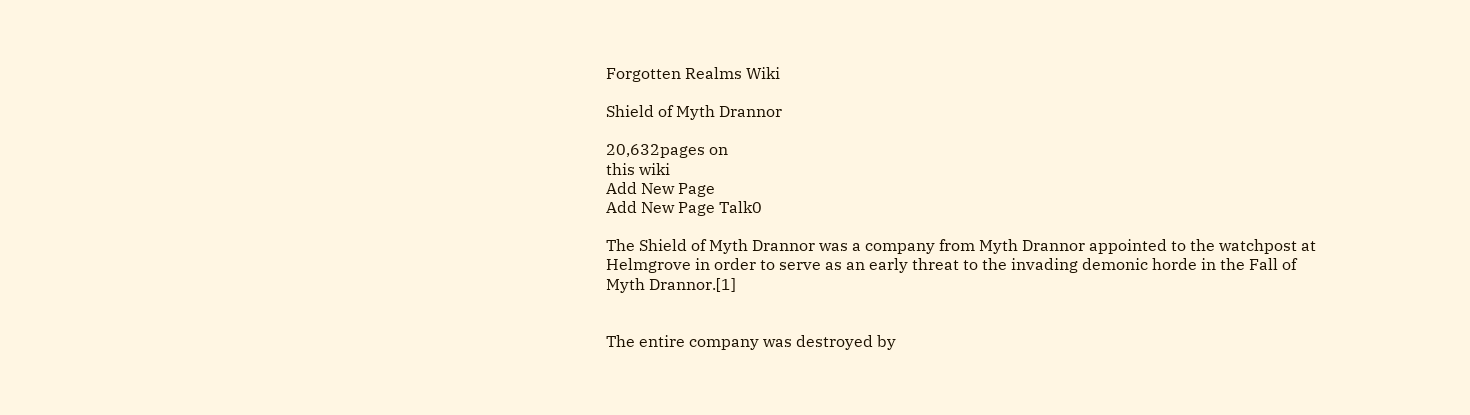Forgotten Realms Wiki

Shield of Myth Drannor

20,632pages on
this wiki
Add New Page
Add New Page Talk0

The Shield of Myth Drannor was a company from Myth Drannor appointed to the watchpost at Helmgrove in order to serve as an early threat to the invading demonic horde in the Fall of Myth Drannor.[1]


The entire company was destroyed by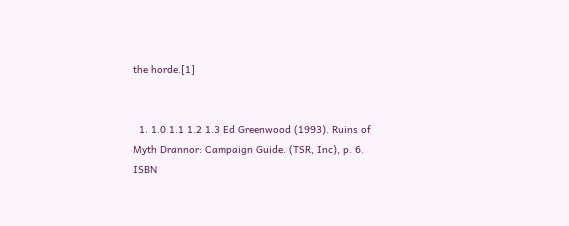the horde.[1]


  1. 1.0 1.1 1.2 1.3 Ed Greenwood (1993). Ruins of Myth Drannor: Campaign Guide. (TSR, Inc), p. 6. ISBN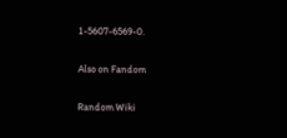1-5607-6569-0.

Also on Fandom

Random Wiki